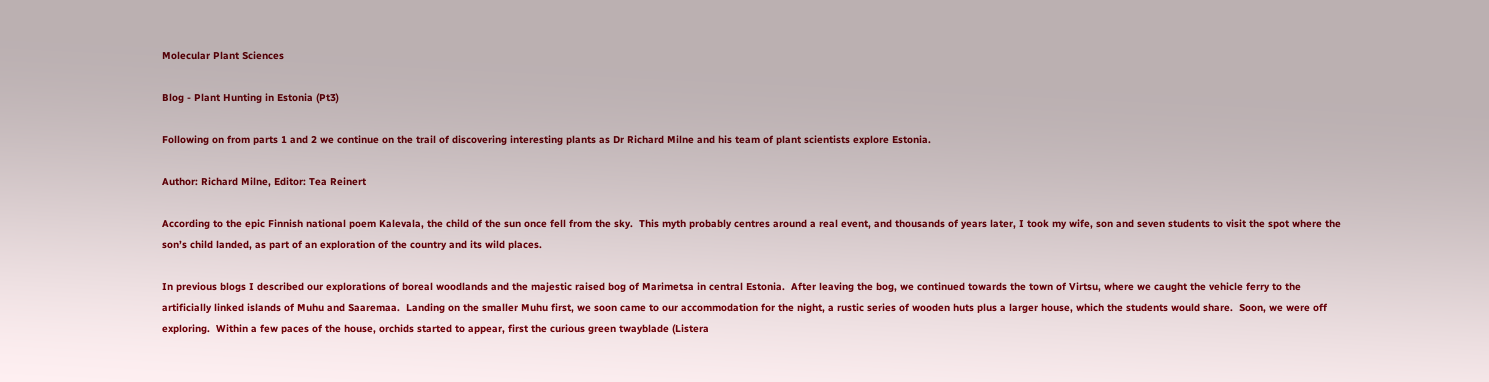Molecular Plant Sciences

Blog - Plant Hunting in Estonia (Pt3)

Following on from parts 1 and 2 we continue on the trail of discovering interesting plants as Dr Richard Milne and his team of plant scientists explore Estonia.

Author: Richard Milne, Editor: Tea Reinert

According to the epic Finnish national poem Kalevala, the child of the sun once fell from the sky.  This myth probably centres around a real event, and thousands of years later, I took my wife, son and seven students to visit the spot where the son’s child landed, as part of an exploration of the country and its wild places.

In previous blogs I described our explorations of boreal woodlands and the majestic raised bog of Marimetsa in central Estonia.  After leaving the bog, we continued towards the town of Virtsu, where we caught the vehicle ferry to the artificially linked islands of Muhu and Saaremaa.  Landing on the smaller Muhu first, we soon came to our accommodation for the night, a rustic series of wooden huts plus a larger house, which the students would share.  Soon, we were off exploring.  Within a few paces of the house, orchids started to appear, first the curious green twayblade (Listera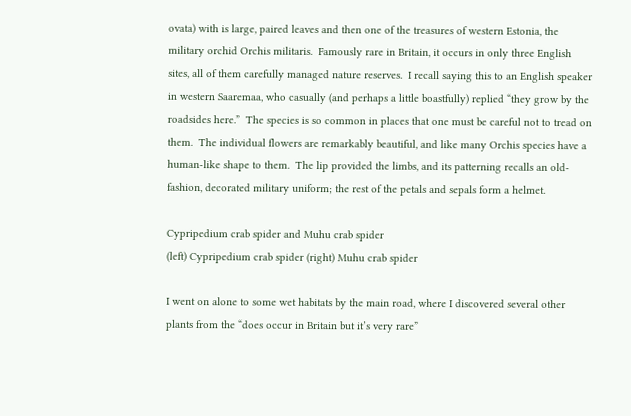ovata) with is large, paired leaves and then one of the treasures of western Estonia, the military orchid Orchis militaris.  Famously rare in Britain, it occurs in only three English sites, all of them carefully managed nature reserves.  I recall saying this to an English speaker in western Saaremaa, who casually (and perhaps a little boastfully) replied “they grow by the roadsides here.”  The species is so common in places that one must be careful not to tread on them.  The individual flowers are remarkably beautiful, and like many Orchis species have a human-like shape to them.  The lip provided the limbs, and its patterning recalls an old-fashion, decorated military uniform; the rest of the petals and sepals form a helmet.

Cypripedium crab spider and Muhu crab spider
(left) Cypripedium crab spider (right) Muhu crab spider

I went on alone to some wet habitats by the main road, where I discovered several other plants from the “does occur in Britain but it’s very rare”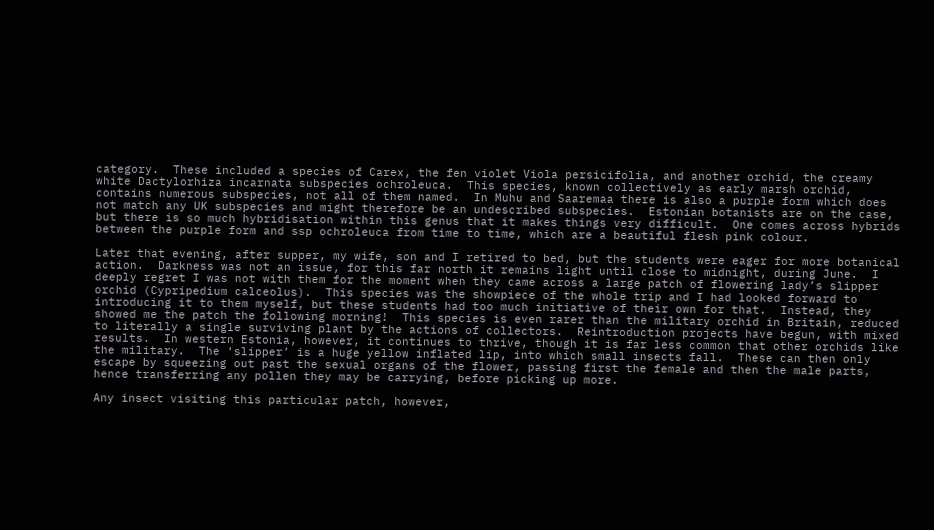category.  These included a species of Carex, the fen violet Viola persicifolia, and another orchid, the creamy white Dactylorhiza incarnata subspecies ochroleuca.  This species, known collectively as early marsh orchid, contains numerous subspecies, not all of them named.  In Muhu and Saaremaa there is also a purple form which does not match any UK subspecies and might therefore be an undescribed subspecies.  Estonian botanists are on the case, but there is so much hybridisation within this genus that it makes things very difficult.  One comes across hybrids between the purple form and ssp ochroleuca from time to time, which are a beautiful flesh pink colour.

Later that evening, after supper, my wife, son and I retired to bed, but the students were eager for more botanical action.  Darkness was not an issue, for this far north it remains light until close to midnight, during June.  I deeply regret I was not with them for the moment when they came across a large patch of flowering lady’s slipper orchid (Cypripedium calceolus).  This species was the showpiece of the whole trip and I had looked forward to introducing it to them myself, but these students had too much initiative of their own for that.  Instead, they showed me the patch the following morning!  This species is even rarer than the military orchid in Britain, reduced to literally a single surviving plant by the actions of collectors.  Reintroduction projects have begun, with mixed results.  In western Estonia, however, it continues to thrive, though it is far less common that other orchids like the military.  The ‘slipper’ is a huge yellow inflated lip, into which small insects fall.  These can then only escape by squeezing out past the sexual organs of the flower, passing first the female and then the male parts, hence transferring any pollen they may be carrying, before picking up more.

Any insect visiting this particular patch, however,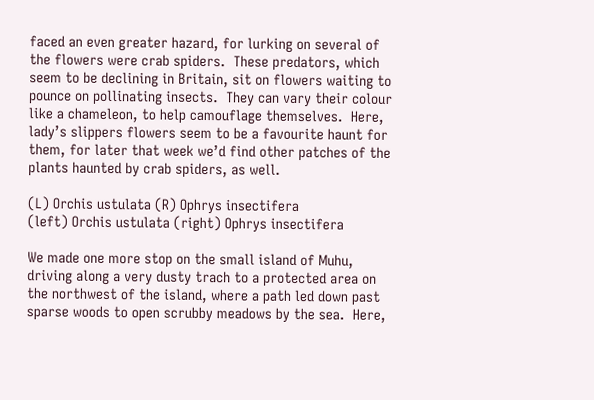faced an even greater hazard, for lurking on several of the flowers were crab spiders.  These predators, which seem to be declining in Britain, sit on flowers waiting to pounce on pollinating insects.  They can vary their colour like a chameleon, to help camouflage themselves.  Here, lady’s slippers flowers seem to be a favourite haunt for them, for later that week we’d find other patches of the plants haunted by crab spiders, as well.

(L) Orchis ustulata (R) Ophrys insectifera
(left) Orchis ustulata (right) Ophrys insectifera

We made one more stop on the small island of Muhu, driving along a very dusty trach to a protected area on the northwest of the island, where a path led down past sparse woods to open scrubby meadows by the sea.  Here,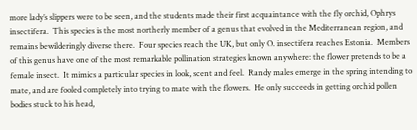more lady’s slippers were to be seen, and the students made their first acquaintance with the fly orchid, Ophrys insectifera.  This species is the most northerly member of a genus that evolved in the Mediterranean region, and remains bewilderingly diverse there.  Four species reach the UK, but only O. insectifera reaches Estonia.  Members of this genus have one of the most remarkable pollination strategies known anywhere: the flower pretends to be a female insect.  It mimics a particular species in look, scent and feel.  Randy males emerge in the spring intending to mate, and are fooled completely into trying to mate with the flowers.  He only succeeds in getting orchid pollen bodies stuck to his head,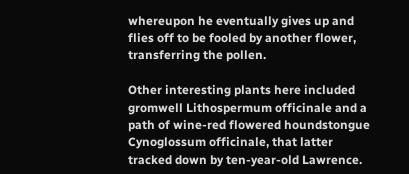whereupon he eventually gives up and flies off to be fooled by another flower, transferring the pollen.

Other interesting plants here included gromwell Lithospermum officinale and a path of wine-red flowered houndstongue Cynoglossum officinale, that latter tracked down by ten-year-old Lawrence.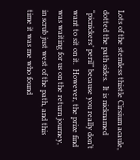Lots of the stemless thistle Cirsium acaule, dotted the path sides.  It is nicknamed “picnickers’ peril” because you really don’t want to sit on it.  However, the prize find was waiting for us on the return journey, in scrub just west of the path, and this time it was me who found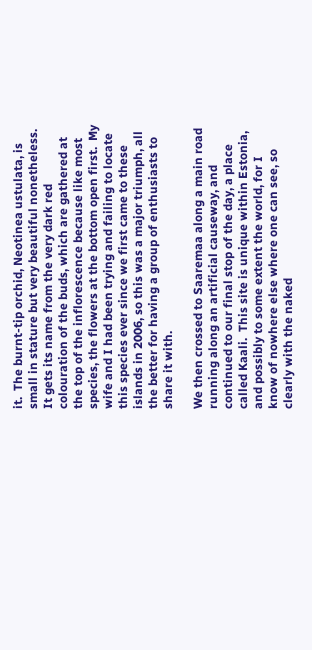it.  The burnt-tip orchid, Neotinea ustulata, is small in stature but very beautiful nonetheless.  It gets its name from the very dark red colouration of the buds, which are gathered at the top of the inflorescence because like most species, the flowers at the bottom open first.  My wife and I had been trying and failing to locate this species ever since we first came to these islands in 2006, so this was a major triumph, all the better for having a group of enthusiasts to share it with.

We then crossed to Saaremaa along a main road running along an artificial causeway, and continued to our final stop of the day, a place called Kaali.  This site is unique within Estonia, and possibly to some extent the world, for I know of nowhere else where one can see, so clearly with the naked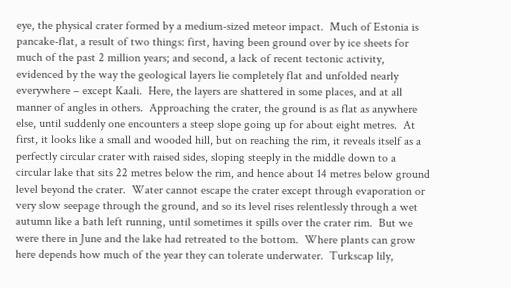eye, the physical crater formed by a medium-sized meteor impact.  Much of Estonia is pancake-flat, a result of two things: first, having been ground over by ice sheets for much of the past 2 million years; and second, a lack of recent tectonic activity, evidenced by the way the geological layers lie completely flat and unfolded nearly everywhere – except Kaali.  Here, the layers are shattered in some places, and at all manner of angles in others.  Approaching the crater, the ground is as flat as anywhere else, until suddenly one encounters a steep slope going up for about eight metres.  At first, it looks like a small and wooded hill, but on reaching the rim, it reveals itself as a perfectly circular crater with raised sides, sloping steeply in the middle down to a circular lake that sits 22 metres below the rim, and hence about 14 metres below ground level beyond the crater.  Water cannot escape the crater except through evaporation or very slow seepage through the ground, and so its level rises relentlessly through a wet autumn like a bath left running, until sometimes it spills over the crater rim.  But we were there in June and the lake had retreated to the bottom.  Where plants can grow here depends how much of the year they can tolerate underwater.  Turkscap lily,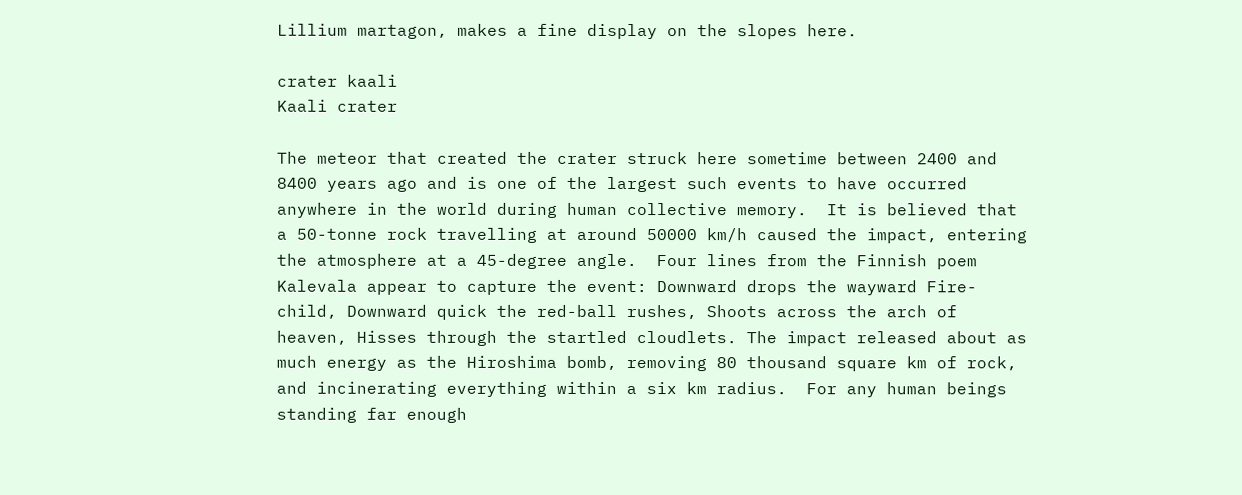Lillium martagon, makes a fine display on the slopes here.

crater kaali
Kaali crater

The meteor that created the crater struck here sometime between 2400 and 8400 years ago and is one of the largest such events to have occurred anywhere in the world during human collective memory.  It is believed that a 50-tonne rock travelling at around 50000 km/h caused the impact, entering the atmosphere at a 45-degree angle.  Four lines from the Finnish poem Kalevala appear to capture the event: Downward drops the wayward Fire-child, Downward quick the red-ball rushes, Shoots across the arch of heaven, Hisses through the startled cloudlets. The impact released about as much energy as the Hiroshima bomb, removing 80 thousand square km of rock, and incinerating everything within a six km radius.  For any human beings standing far enough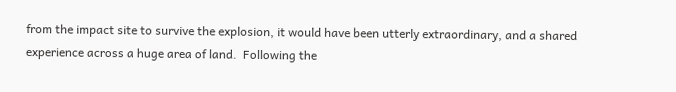from the impact site to survive the explosion, it would have been utterly extraordinary, and a shared experience across a huge area of land.  Following the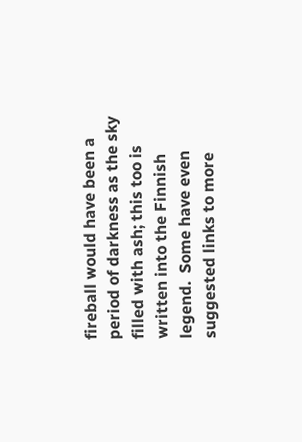fireball would have been a period of darkness as the sky filled with ash; this too is written into the Finnish legend.  Some have even suggested links to more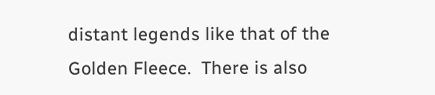distant legends like that of the Golden Fleece.  There is also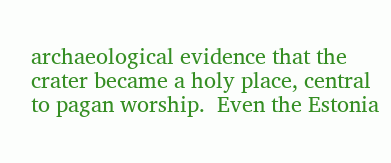archaeological evidence that the crater became a holy place, central to pagan worship.  Even the Estonia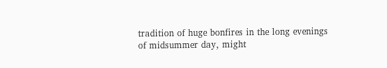tradition of huge bonfires in the long evenings of midsummer day, might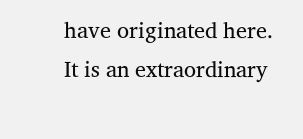have originated here.  It is an extraordinary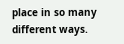place in so many different ways.